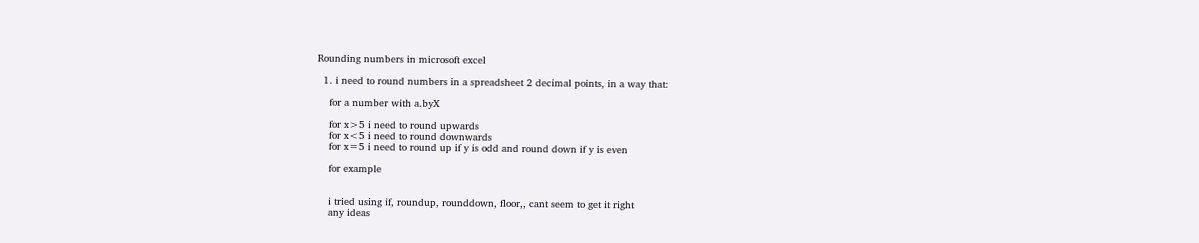Rounding numbers in microsoft excel

  1. i need to round numbers in a spreadsheet 2 decimal points, in a way that:

    for a number with a.byX

    for x>5 i need to round upwards
    for x<5 i need to round downwards
    for x=5 i need to round up if y is odd and round down if y is even

    for example


    i tried using if, roundup, rounddown, floor,, cant seem to get it right
    any ideas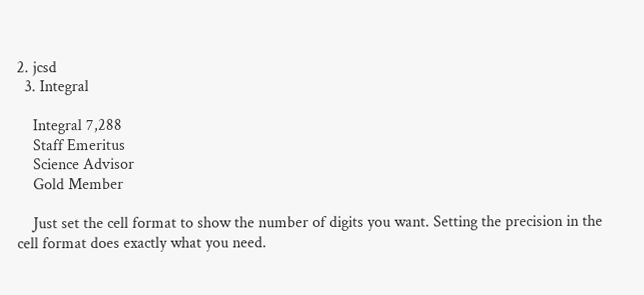2. jcsd
  3. Integral

    Integral 7,288
    Staff Emeritus
    Science Advisor
    Gold Member

    Just set the cell format to show the number of digits you want. Setting the precision in the cell format does exactly what you need.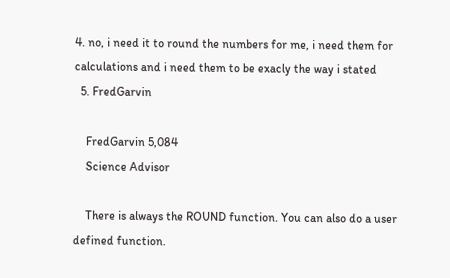4. no, i need it to round the numbers for me, i need them for calculations and i need them to be exacly the way i stated
  5. FredGarvin

    FredGarvin 5,084
    Science Advisor

    There is always the ROUND function. You can also do a user defined function.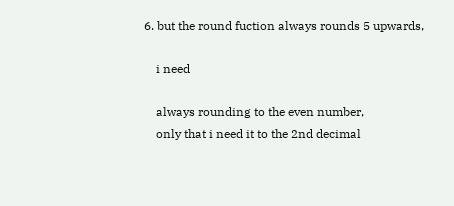6. but the round fuction always rounds 5 upwards,

    i need

    always rounding to the even number,
    only that i need it to the 2nd decimal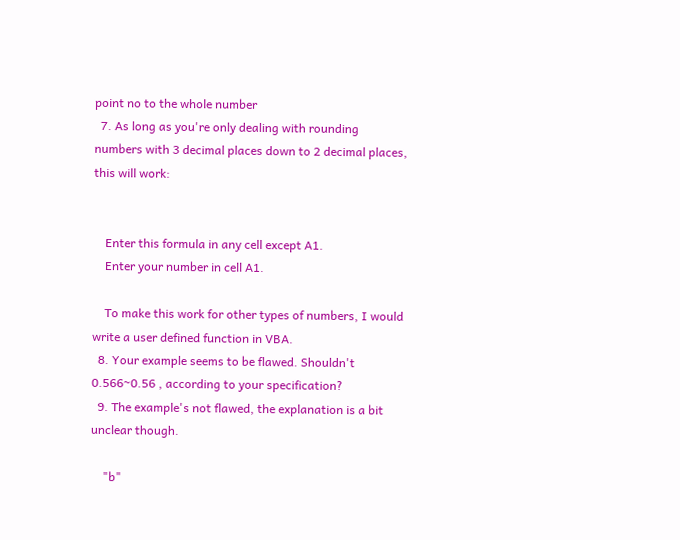point no to the whole number
  7. As long as you're only dealing with rounding numbers with 3 decimal places down to 2 decimal places, this will work:


    Enter this formula in any cell except A1.
    Enter your number in cell A1.

    To make this work for other types of numbers, I would write a user defined function in VBA.
  8. Your example seems to be flawed. Shouldn't 0.566~0.56 , according to your specification?
  9. The example's not flawed, the explanation is a bit unclear though.

    "b"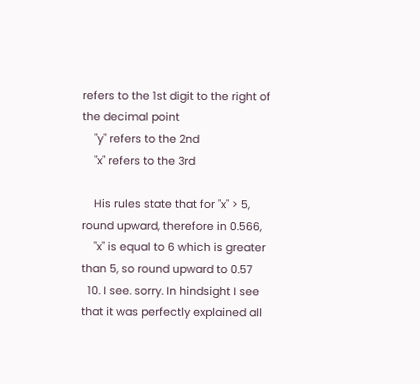refers to the 1st digit to the right of the decimal point
    "y" refers to the 2nd
    "x" refers to the 3rd

    His rules state that for "x" > 5, round upward, therefore in 0.566,
    "x" is equal to 6 which is greater than 5, so round upward to 0.57
  10. I see. sorry. In hindsight I see that it was perfectly explained all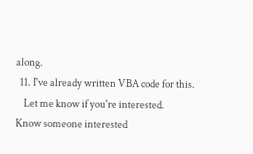along.
  11. I've already written VBA code for this.
    Let me know if you're interested.
Know someone interested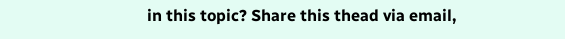in this topic? Share this thead via email,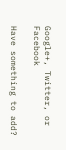Google+, Twitter, or Facebook

Have something to add?